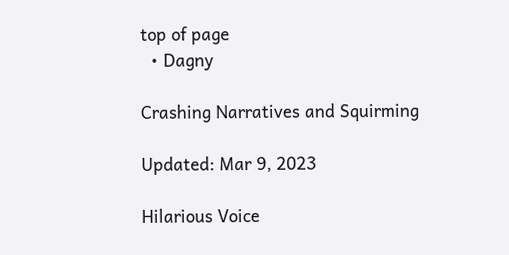top of page
  • Dagny

Crashing Narratives and Squirming

Updated: Mar 9, 2023

Hilarious Voice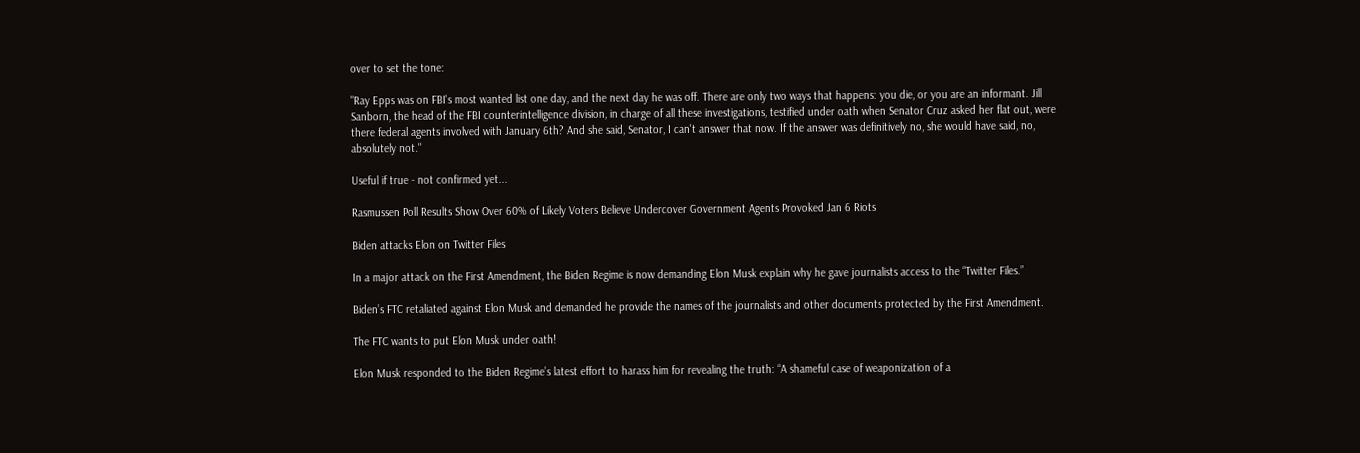over to set the tone:

"Ray Epps was on FBI's most wanted list one day, and the next day he was off. There are only two ways that happens: you die, or you are an informant. Jill Sanborn, the head of the FBI counterintelligence division, in charge of all these investigations, testified under oath when Senator Cruz asked her flat out, were there federal agents involved with January 6th? And she said, Senator, I can't answer that now. If the answer was definitively no, she would have said, no, absolutely not."

Useful if true - not confirmed yet...

Rasmussen Poll Results Show Over 60% of Likely Voters Believe Undercover Government Agents Provoked Jan 6 Riots

Biden attacks Elon on Twitter Files

In a major attack on the First Amendment, the Biden Regime is now demanding Elon Musk explain why he gave journalists access to the “Twitter Files.”

Biden’s FTC retaliated against Elon Musk and demanded he provide the names of the journalists and other documents protected by the First Amendment.

The FTC wants to put Elon Musk under oath!

Elon Musk responded to the Biden Regime’s latest effort to harass him for revealing the truth: “A shameful case of weaponization of a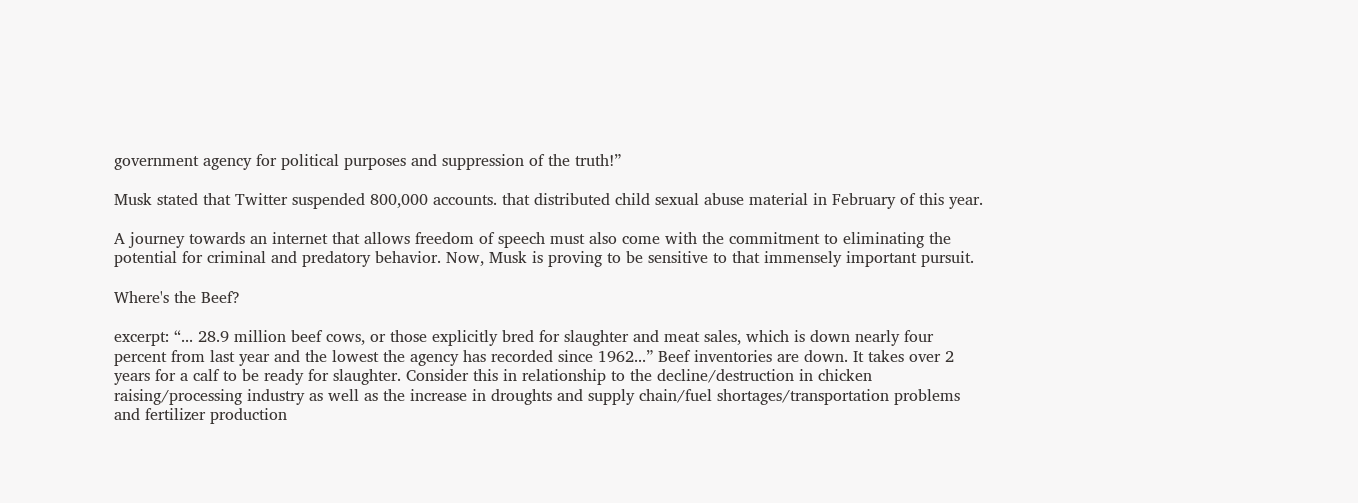government agency for political purposes and suppression of the truth!”

Musk stated that Twitter suspended 800,000 accounts. that distributed child sexual abuse material in February of this year.

A journey towards an internet that allows freedom of speech must also come with the commitment to eliminating the potential for criminal and predatory behavior. Now, Musk is proving to be sensitive to that immensely important pursuit.

Where's the Beef?

excerpt: “... 28.9 million beef cows, or those explicitly bred for slaughter and meat sales, which is down nearly four percent from last year and the lowest the agency has recorded since 1962...” Beef inventories are down. It takes over 2 years for a calf to be ready for slaughter. Consider this in relationship to the decline/destruction in chicken raising/processing industry as well as the increase in droughts and supply chain/fuel shortages/transportation problems and fertilizer production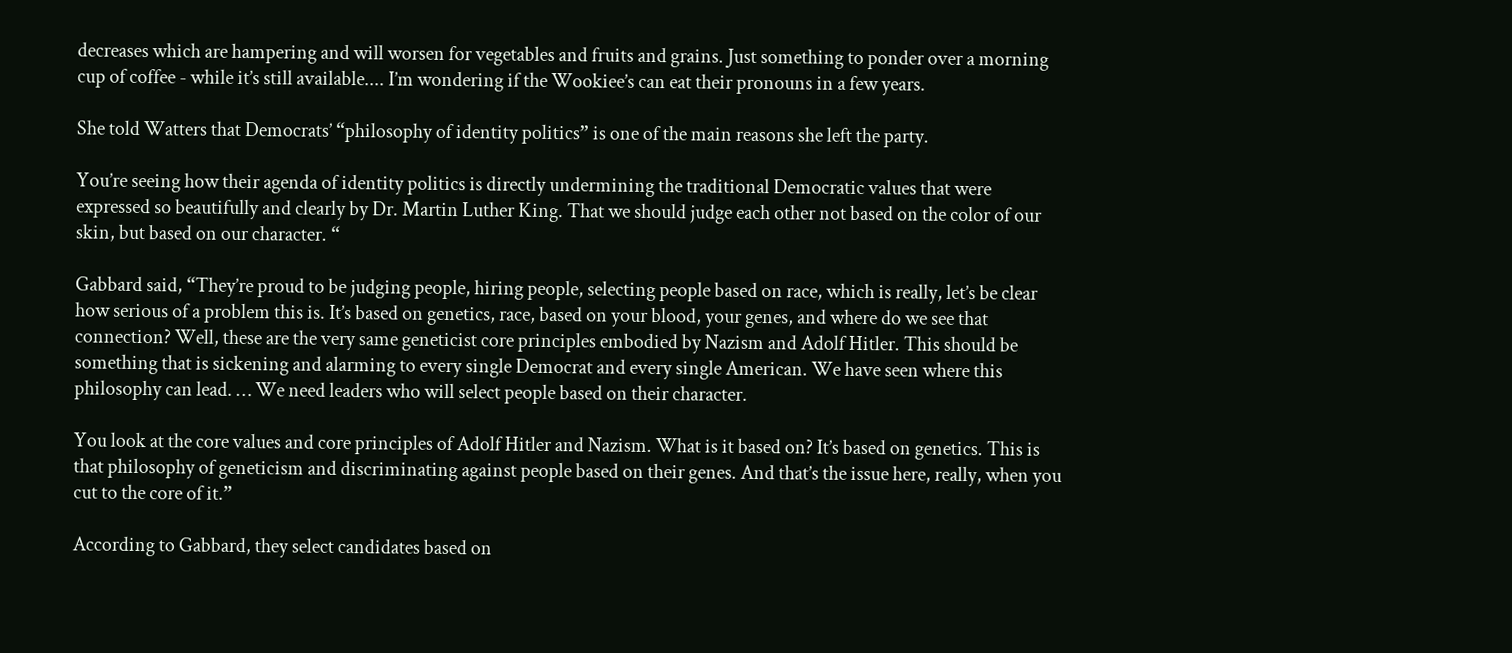decreases which are hampering and will worsen for vegetables and fruits and grains. Just something to ponder over a morning cup of coffee - while it’s still available.... I’m wondering if the Wookiee’s can eat their pronouns in a few years.

She told Watters that Democrats’ “philosophy of identity politics” is one of the main reasons she left the party.

You’re seeing how their agenda of identity politics is directly undermining the traditional Democratic values that were expressed so beautifully and clearly by Dr. Martin Luther King. That we should judge each other not based on the color of our skin, but based on our character. “

Gabbard said, “They’re proud to be judging people, hiring people, selecting people based on race, which is really, let’s be clear how serious of a problem this is. It’s based on genetics, race, based on your blood, your genes, and where do we see that connection? Well, these are the very same geneticist core principles embodied by Nazism and Adolf Hitler. This should be something that is sickening and alarming to every single Democrat and every single American. We have seen where this philosophy can lead. … We need leaders who will select people based on their character.

You look at the core values and core principles of Adolf Hitler and Nazism. What is it based on? It’s based on genetics. This is that philosophy of geneticism and discriminating against people based on their genes. And that’s the issue here, really, when you cut to the core of it.”

According to Gabbard, they select candidates based on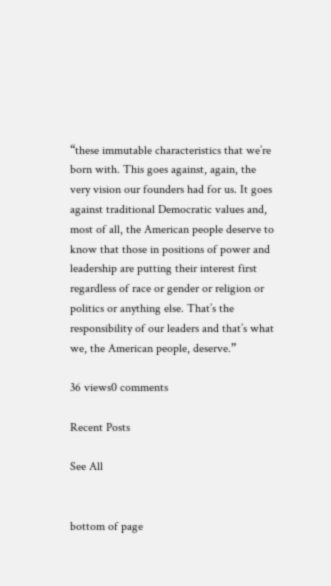“these immutable characteristics that we’re born with. This goes against, again, the very vision our founders had for us. It goes against traditional Democratic values and, most of all, the American people deserve to know that those in positions of power and leadership are putting their interest first regardless of race or gender or religion or politics or anything else. That’s the responsibility of our leaders and that’s what we, the American people, deserve.”

36 views0 comments

Recent Posts

See All


bottom of page